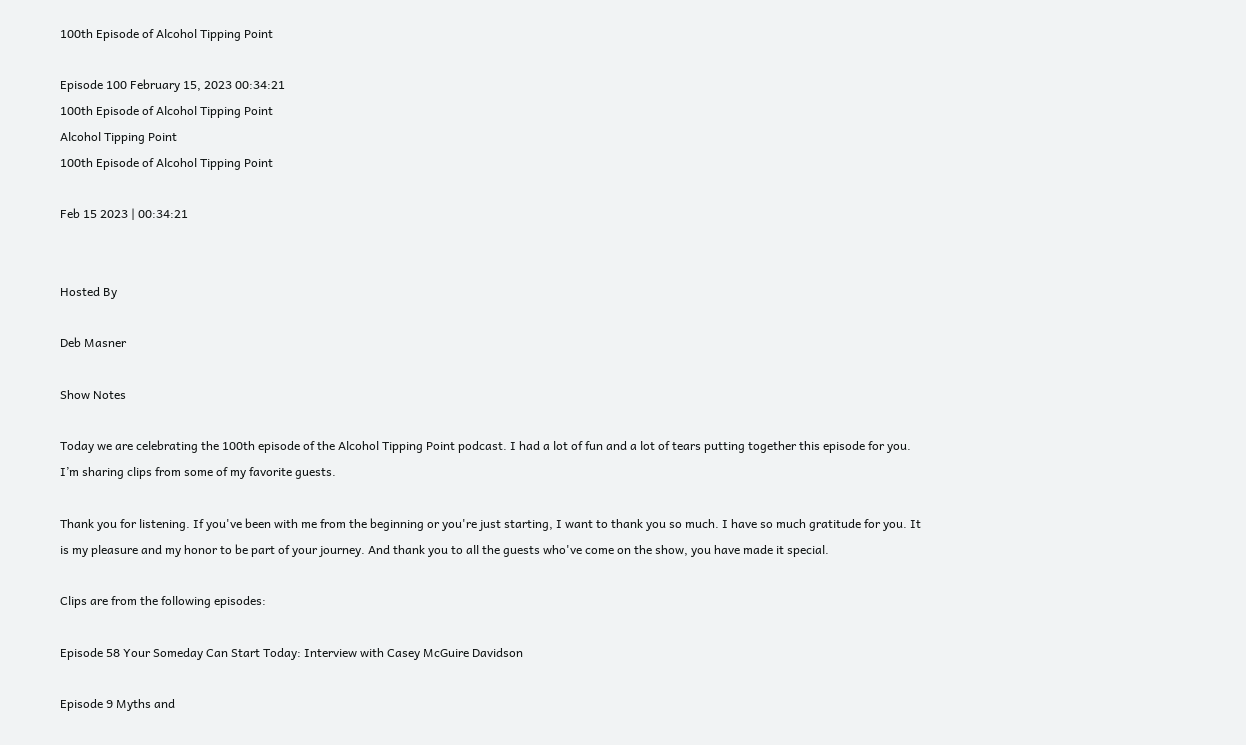100th Episode of Alcohol Tipping Point

Episode 100 February 15, 2023 00:34:21
100th Episode of Alcohol Tipping Point
Alcohol Tipping Point
100th Episode of Alcohol Tipping Point

Feb 15 2023 | 00:34:21


Hosted By

Deb Masner

Show Notes

Today we are celebrating the 100th episode of the Alcohol Tipping Point podcast. I had a lot of fun and a lot of tears putting together this episode for you. I’m sharing clips from some of my favorite guests.

Thank you for listening. If you've been with me from the beginning or you're just starting, I want to thank you so much. I have so much gratitude for you. It is my pleasure and my honor to be part of your journey. And thank you to all the guests who've come on the show, you have made it special.

Clips are from the following episodes:

Episode 58 Your Someday Can Start Today: Interview with Casey McGuire Davidson

Episode 9 Myths and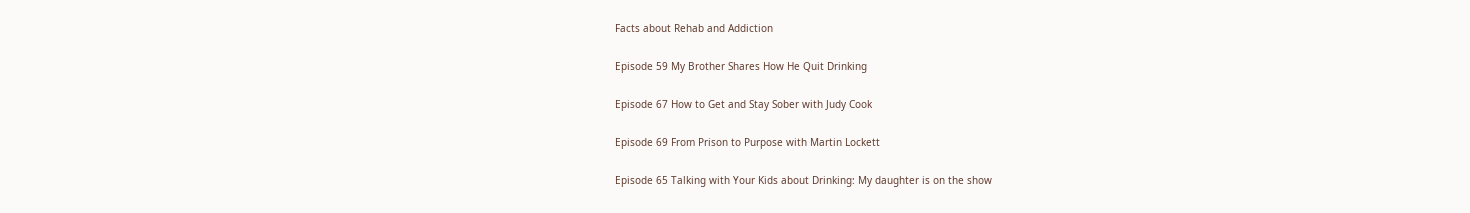Facts about Rehab and Addiction

Episode 59 My Brother Shares How He Quit Drinking

Episode 67 How to Get and Stay Sober with Judy Cook

Episode 69 From Prison to Purpose with Martin Lockett

Episode 65 Talking with Your Kids about Drinking: My daughter is on the show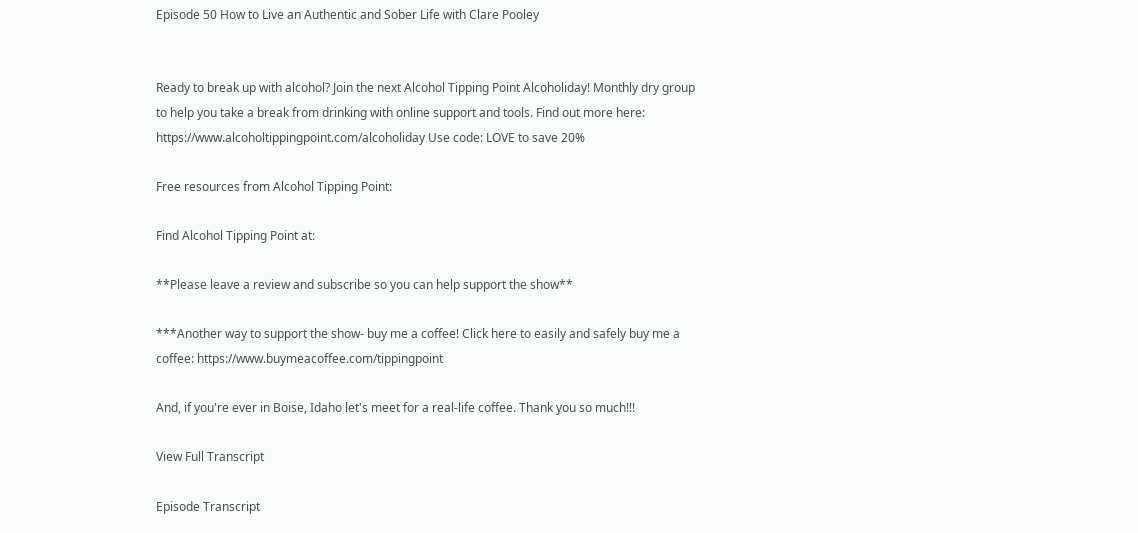Episode 50 How to Live an Authentic and Sober Life with Clare Pooley


Ready to break up with alcohol? Join the next Alcohol Tipping Point Alcoholiday! Monthly dry group to help you take a break from drinking with online support and tools. Find out more here: https://www.alcoholtippingpoint.com/alcoholiday Use code: LOVE to save 20%

Free resources from Alcohol Tipping Point:

Find Alcohol Tipping Point at:

**Please leave a review and subscribe so you can help support the show**

***Another way to support the show- buy me a coffee! Click here to easily and safely buy me a coffee: https://www.buymeacoffee.com/tippingpoint

And, if you're ever in Boise, Idaho let's meet for a real-life coffee. Thank you so much!!!

View Full Transcript

Episode Transcript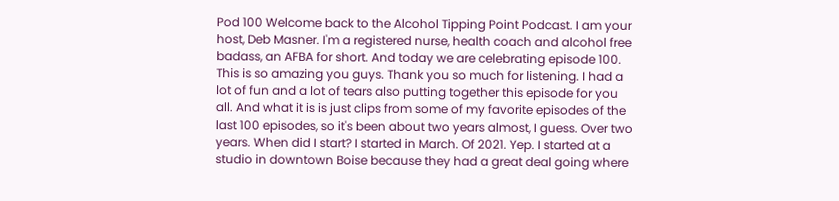Pod 100 Welcome back to the Alcohol Tipping Point Podcast. I am your host, Deb Masner. I'm a registered nurse, health coach and alcohol free badass, an AFBA for short. And today we are celebrating episode 100. This is so amazing you guys. Thank you so much for listening. I had a lot of fun and a lot of tears also putting together this episode for you all. And what it is is just clips from some of my favorite episodes of the last 100 episodes, so it's been about two years almost, I guess. Over two years. When did I start? I started in March. Of 2021. Yep. I started at a studio in downtown Boise because they had a great deal going where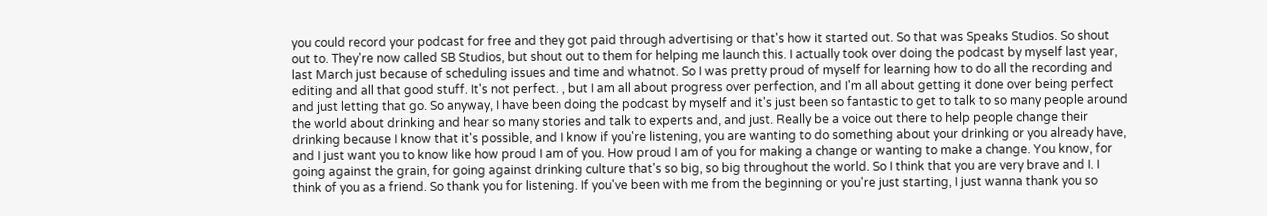you could record your podcast for free and they got paid through advertising or that's how it started out. So that was Speaks Studios. So shout out to. They're now called SB Studios, but shout out to them for helping me launch this. I actually took over doing the podcast by myself last year, last March just because of scheduling issues and time and whatnot. So I was pretty proud of myself for learning how to do all the recording and editing and all that good stuff. It's not perfect. , but I am all about progress over perfection, and I'm all about getting it done over being perfect and just letting that go. So anyway, I have been doing the podcast by myself and it's just been so fantastic to get to talk to so many people around the world about drinking and hear so many stories and talk to experts and, and just. Really be a voice out there to help people change their drinking because I know that it's possible, and I know if you're listening, you are wanting to do something about your drinking or you already have, and I just want you to know like how proud I am of you. How proud I am of you for making a change or wanting to make a change. You know, for going against the grain, for going against drinking culture that's so big, so big throughout the world. So I think that you are very brave and I. I think of you as a friend. So thank you for listening. If you've been with me from the beginning or you're just starting, I just wanna thank you so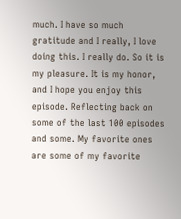much. I have so much gratitude and I really, I love doing this. I really do. So it is my pleasure. It is my honor, and I hope you enjoy this episode. Reflecting back on some of the last 100 episodes and some. My favorite ones are some of my favorite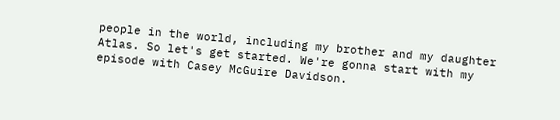people in the world, including my brother and my daughter Atlas. So let's get started. We're gonna start with my episode with Casey McGuire Davidson.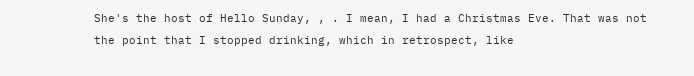She's the host of Hello Sunday, , . I mean, I had a Christmas Eve. That was not the point that I stopped drinking, which in retrospect, like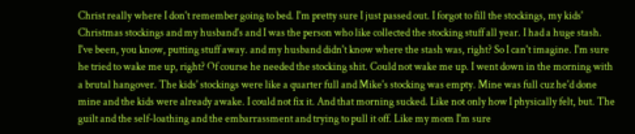Christ really where I don't remember going to bed. I'm pretty sure I just passed out. I forgot to fill the stockings, my kids' Christmas stockings and my husband's and I was the person who like collected the stocking stuff all year. I had a huge stash. I've been, you know, putting stuff away. and my husband didn't know where the stash was, right? So I can't imagine. I'm sure he tried to wake me up, right? Of course he needed the stocking shit. Could not wake me up. I went down in the morning with a brutal hangover. The kids' stockings were like a quarter full and Mike's stocking was empty. Mine was full cuz he'd done mine and the kids were already awake. I could not fix it. And that morning sucked. Like not only how I physically felt, but. The guilt and the self-loathing and the embarrassment and trying to pull it off. Like my mom I'm sure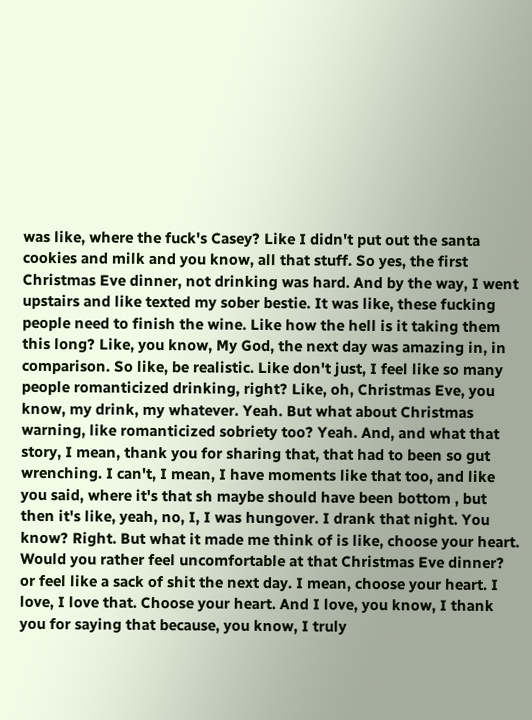was like, where the fuck's Casey? Like I didn't put out the santa cookies and milk and you know, all that stuff. So yes, the first Christmas Eve dinner, not drinking was hard. And by the way, I went upstairs and like texted my sober bestie. It was like, these fucking people need to finish the wine. Like how the hell is it taking them this long? Like, you know, My God, the next day was amazing in, in comparison. So like, be realistic. Like don't just, I feel like so many people romanticized drinking, right? Like, oh, Christmas Eve, you know, my drink, my whatever. Yeah. But what about Christmas warning, like romanticized sobriety too? Yeah. And, and what that story, I mean, thank you for sharing that, that had to been so gut wrenching. I can't, I mean, I have moments like that too, and like you said, where it's that sh maybe should have been bottom , but then it's like, yeah, no, I, I was hungover. I drank that night. You know? Right. But what it made me think of is like, choose your heart. Would you rather feel uncomfortable at that Christmas Eve dinner? or feel like a sack of shit the next day. I mean, choose your heart. I love, I love that. Choose your heart. And I love, you know, I thank you for saying that because, you know, I truly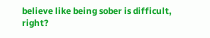believe like being sober is difficult, right?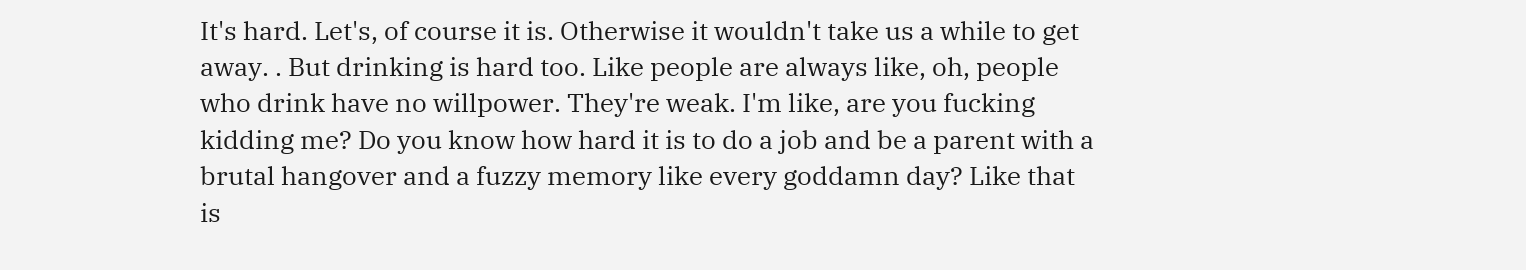It's hard. Let's, of course it is. Otherwise it wouldn't take us a while to get away. . But drinking is hard too. Like people are always like, oh, people who drink have no willpower. They're weak. I'm like, are you fucking kidding me? Do you know how hard it is to do a job and be a parent with a brutal hangover and a fuzzy memory like every goddamn day? Like that is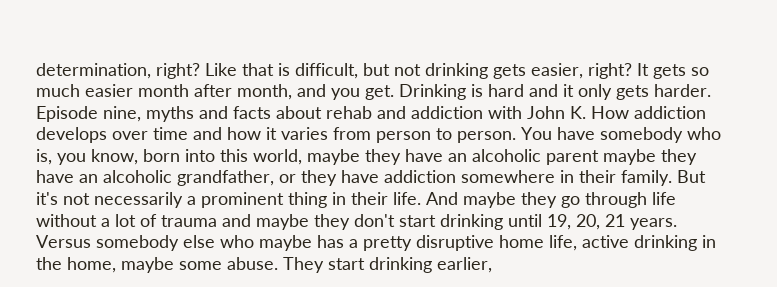determination, right? Like that is difficult, but not drinking gets easier, right? It gets so much easier month after month, and you get. Drinking is hard and it only gets harder. Episode nine, myths and facts about rehab and addiction with John K. How addiction develops over time and how it varies from person to person. You have somebody who is, you know, born into this world, maybe they have an alcoholic parent maybe they have an alcoholic grandfather, or they have addiction somewhere in their family. But it's not necessarily a prominent thing in their life. And maybe they go through life without a lot of trauma and maybe they don't start drinking until 19, 20, 21 years. Versus somebody else who maybe has a pretty disruptive home life, active drinking in the home, maybe some abuse. They start drinking earlier,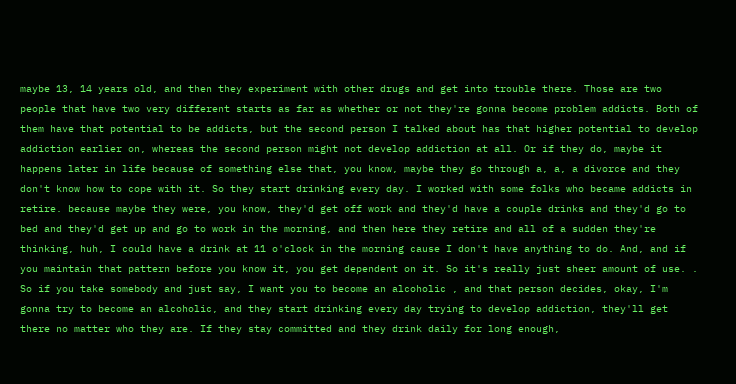maybe 13, 14 years old, and then they experiment with other drugs and get into trouble there. Those are two people that have two very different starts as far as whether or not they're gonna become problem addicts. Both of them have that potential to be addicts, but the second person I talked about has that higher potential to develop addiction earlier on, whereas the second person might not develop addiction at all. Or if they do, maybe it happens later in life because of something else that, you know, maybe they go through a, a, a divorce and they don't know how to cope with it. So they start drinking every day. I worked with some folks who became addicts in retire. because maybe they were, you know, they'd get off work and they'd have a couple drinks and they'd go to bed and they'd get up and go to work in the morning, and then here they retire and all of a sudden they're thinking, huh, I could have a drink at 11 o'clock in the morning cause I don't have anything to do. And, and if you maintain that pattern before you know it, you get dependent on it. So it's really just sheer amount of use. . So if you take somebody and just say, I want you to become an alcoholic , and that person decides, okay, I'm gonna try to become an alcoholic, and they start drinking every day trying to develop addiction, they'll get there no matter who they are. If they stay committed and they drink daily for long enough,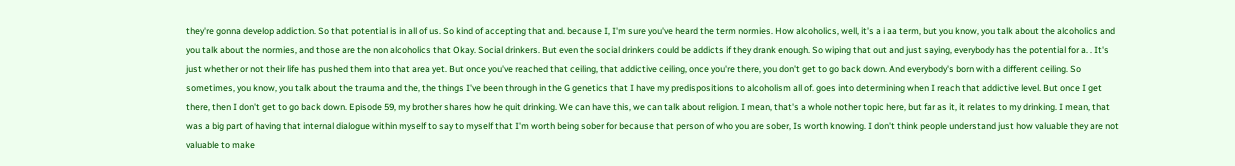they're gonna develop addiction. So that potential is in all of us. So kind of accepting that and. because I, I'm sure you've heard the term normies. How alcoholics, well, it's a i aa term, but you know, you talk about the alcoholics and you talk about the normies, and those are the non alcoholics that Okay. Social drinkers. But even the social drinkers could be addicts if they drank enough. So wiping that out and just saying, everybody has the potential for a. . It's just whether or not their life has pushed them into that area yet. But once you've reached that ceiling, that addictive ceiling, once you're there, you don't get to go back down. And everybody's born with a different ceiling. So sometimes, you know, you talk about the trauma and the, the things I've been through in the G genetics that I have my predispositions to alcoholism all of. goes into determining when I reach that addictive level. But once I get there, then I don't get to go back down. Episode 59, my brother shares how he quit drinking. We can have this, we can talk about religion. I mean, that's a whole nother topic here, but far as it, it relates to my drinking. I mean, that was a big part of having that internal dialogue within myself to say to myself that I'm worth being sober for because that person of who you are sober, Is worth knowing. I don't think people understand just how valuable they are not valuable to make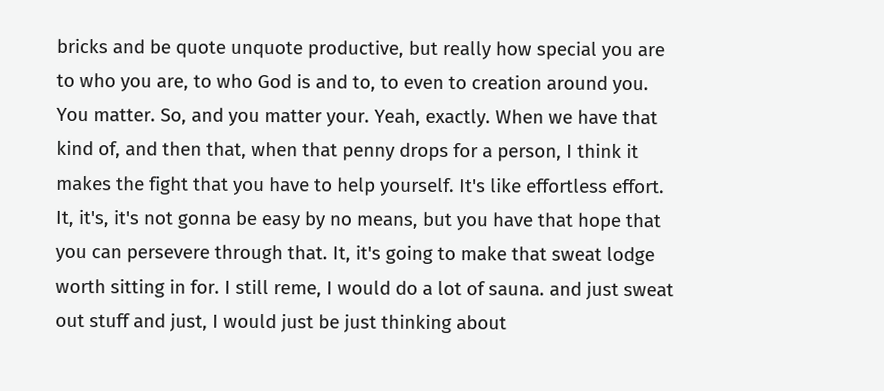bricks and be quote unquote productive, but really how special you are to who you are, to who God is and to, to even to creation around you. You matter. So, and you matter your. Yeah, exactly. When we have that kind of, and then that, when that penny drops for a person, I think it makes the fight that you have to help yourself. It's like effortless effort. It, it's, it's not gonna be easy by no means, but you have that hope that you can persevere through that. It, it's going to make that sweat lodge worth sitting in for. I still reme, I would do a lot of sauna. and just sweat out stuff and just, I would just be just thinking about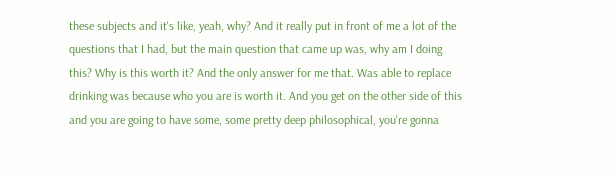these subjects and it's like, yeah, why? And it really put in front of me a lot of the questions that I had, but the main question that came up was, why am I doing this? Why is this worth it? And the only answer for me that. Was able to replace drinking was because who you are is worth it. And you get on the other side of this and you are going to have some, some pretty deep philosophical, you're gonna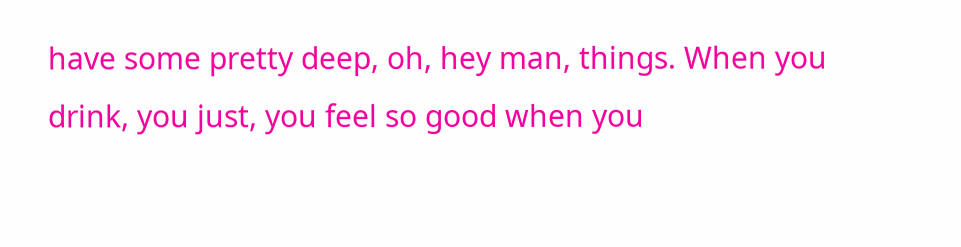have some pretty deep, oh, hey man, things. When you drink, you just, you feel so good when you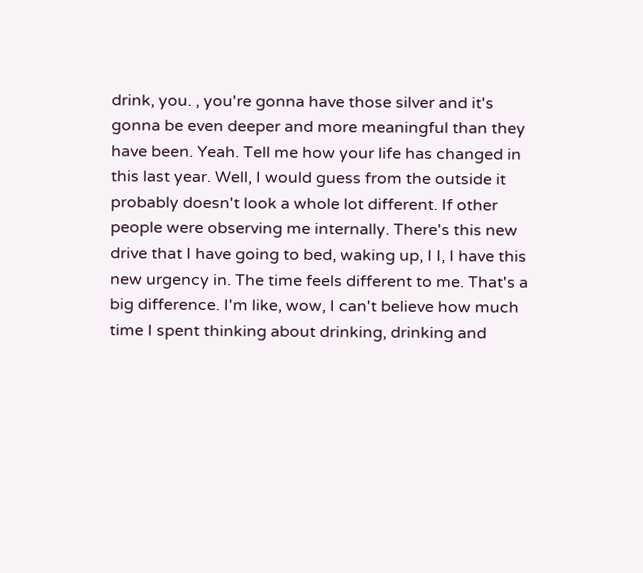drink, you. , you're gonna have those silver and it's gonna be even deeper and more meaningful than they have been. Yeah. Tell me how your life has changed in this last year. Well, I would guess from the outside it probably doesn't look a whole lot different. If other people were observing me internally. There's this new drive that I have going to bed, waking up, I I, I have this new urgency in. The time feels different to me. That's a big difference. I'm like, wow, I can't believe how much time I spent thinking about drinking, drinking and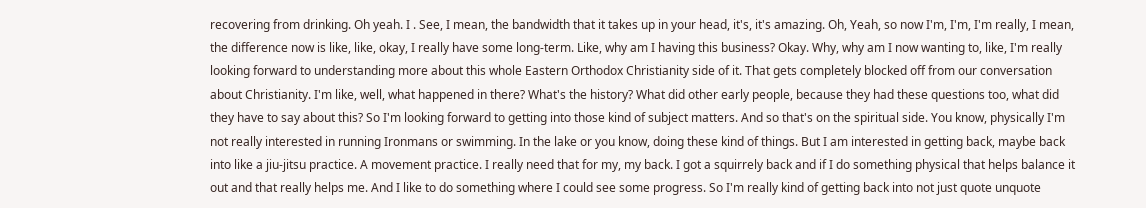recovering from drinking. Oh yeah. I . See, I mean, the bandwidth that it takes up in your head, it's, it's amazing. Oh, Yeah, so now I'm, I'm, I'm really, I mean, the difference now is like, like, okay, I really have some long-term. Like, why am I having this business? Okay. Why, why am I now wanting to, like, I'm really looking forward to understanding more about this whole Eastern Orthodox Christianity side of it. That gets completely blocked off from our conversation about Christianity. I'm like, well, what happened in there? What's the history? What did other early people, because they had these questions too, what did they have to say about this? So I'm looking forward to getting into those kind of subject matters. And so that's on the spiritual side. You know, physically I'm not really interested in running Ironmans or swimming. In the lake or you know, doing these kind of things. But I am interested in getting back, maybe back into like a jiu-jitsu practice. A movement practice. I really need that for my, my back. I got a squirrely back and if I do something physical that helps balance it out and that really helps me. And I like to do something where I could see some progress. So I'm really kind of getting back into not just quote unquote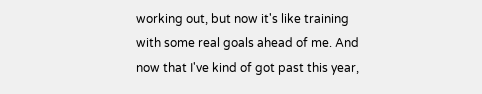working out, but now it's like training with some real goals ahead of me. And now that I've kind of got past this year,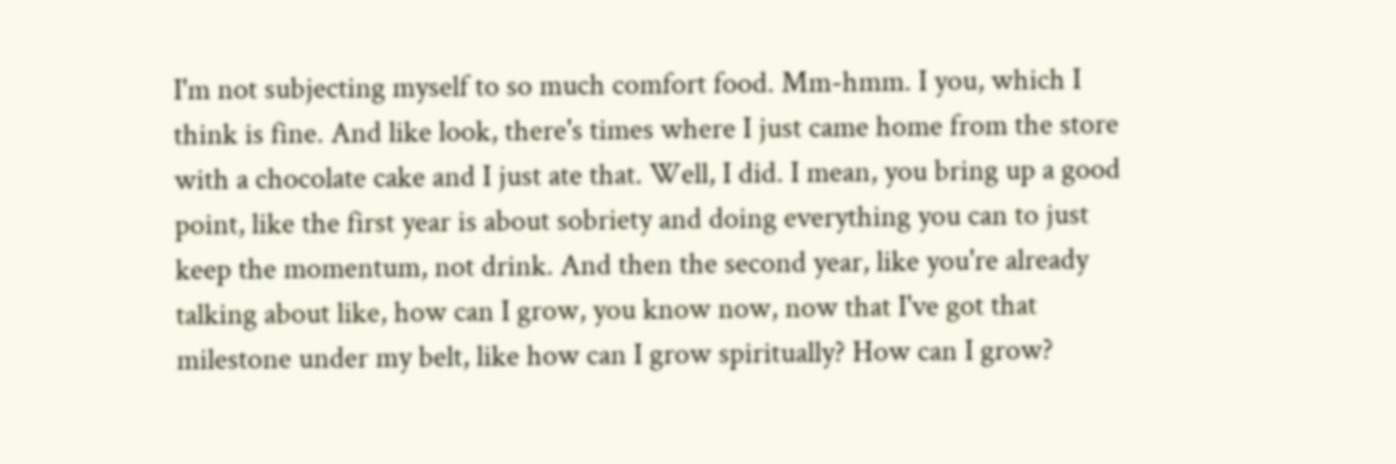I'm not subjecting myself to so much comfort food. Mm-hmm. I you, which I think is fine. And like look, there's times where I just came home from the store with a chocolate cake and I just ate that. Well, I did. I mean, you bring up a good point, like the first year is about sobriety and doing everything you can to just keep the momentum, not drink. And then the second year, like you're already talking about like, how can I grow, you know now, now that I've got that milestone under my belt, like how can I grow spiritually? How can I grow?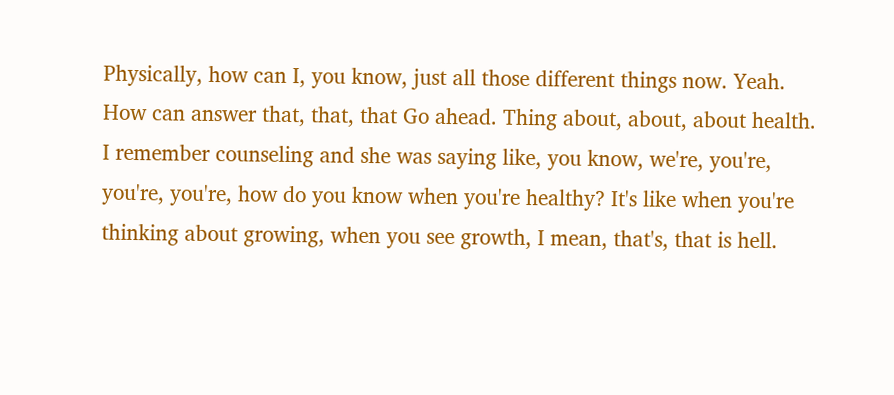Physically, how can I, you know, just all those different things now. Yeah. How can answer that, that, that Go ahead. Thing about, about, about health. I remember counseling and she was saying like, you know, we're, you're, you're, you're, how do you know when you're healthy? It's like when you're thinking about growing, when you see growth, I mean, that's, that is hell.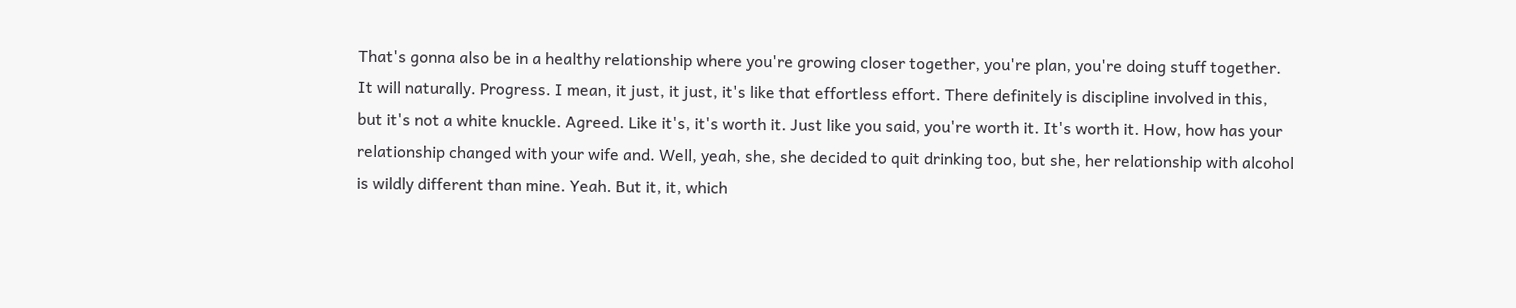That's gonna also be in a healthy relationship where you're growing closer together, you're plan, you're doing stuff together. It will naturally. Progress. I mean, it just, it just, it's like that effortless effort. There definitely is discipline involved in this, but it's not a white knuckle. Agreed. Like it's, it's worth it. Just like you said, you're worth it. It's worth it. How, how has your relationship changed with your wife and. Well, yeah, she, she decided to quit drinking too, but she, her relationship with alcohol is wildly different than mine. Yeah. But it, it, which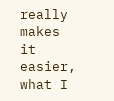really makes it easier, what I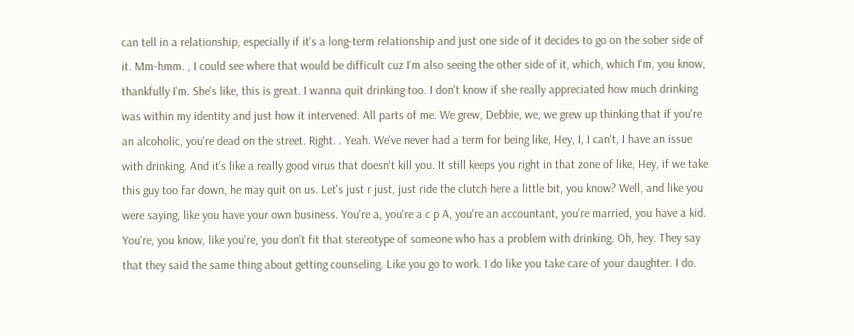can tell in a relationship, especially if it's a long-term relationship and just one side of it decides to go on the sober side of it. Mm-hmm. , I could see where that would be difficult cuz I'm also seeing the other side of it, which, which I'm, you know, thankfully I'm. She's like, this is great. I wanna quit drinking too. I don't know if she really appreciated how much drinking was within my identity and just how it intervened. All parts of me. We grew, Debbie, we, we grew up thinking that if you're an alcoholic, you're dead on the street. Right. . Yeah. We've never had a term for being like, Hey, I, I can't, I have an issue with drinking. And it's like a really good virus that doesn't kill you. It still keeps you right in that zone of like, Hey, if we take this guy too far down, he may quit on us. Let's just r just, just ride the clutch here a little bit, you know? Well, and like you were saying, like you have your own business. You're a, you're a c p A, you're an accountant, you're married, you have a kid. You're, you know, like you're, you don't fit that stereotype of someone who has a problem with drinking. Oh, hey. They say that they said the same thing about getting counseling. Like you go to work. I do like you take care of your daughter. I do.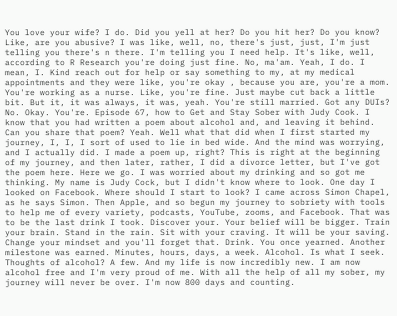You love your wife? I do. Did you yell at her? Do you hit her? Do you know? Like, are you abusive? I was like, well, no, there's just, just, I'm just telling you there's n there. I'm telling you I need help. It's like, well, according to R Research you're doing just fine. No, ma'am. Yeah, I do. I mean, I. Kind reach out for help or say something to my, at my medical appointments and they were like, you're okay , because you are, you're a mom. You're working as a nurse. Like, you're fine. Just maybe cut back a little bit. But it, it was always, it was, yeah. You're still married. Got any DUIs? No. Okay. You're. Episode 67, how to Get and Stay Sober with Judy Cook. I know that you had written a poem about alcohol and, and leaving it behind. Can you share that poem? Yeah. Well what that did when I first started my journey, I, I, I sort of used to lie in bed wide. And the mind was worrying, and I actually did. I made a poem up, right? This is right at the beginning of my journey, and then later, rather, I did a divorce letter, but I've got the poem here. Here we go. I was worried about my drinking and so got me thinking. My name is Judy Cock, but I didn't know where to look. One day I looked on Facebook. Where should I start to look? I came across Simon Chapel, as he says Simon. Then Apple, and so begun my journey to sobriety with tools to help me of every variety, podcasts, YouTube, zooms, and Facebook. That was to be the last drink I took. Discover your. Your belief will be bigger. Train your brain. Stand in the rain. Sit with your craving. It will be your saving. Change your mindset and you'll forget that. Drink. You once yearned. Another milestone was earned. Minutes, hours, days, a week. Alcohol. Is what I seek. Thoughts of alcohol? A few. And my life is now incredibly new. I am now alcohol free and I'm very proud of me. With all the help of all my sober, my journey will never be over. I'm now 800 days and counting.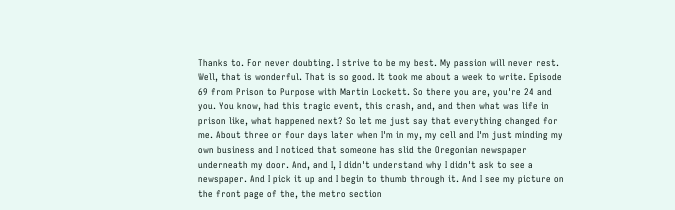Thanks to. For never doubting. I strive to be my best. My passion will never rest. Well, that is wonderful. That is so good. It took me about a week to write. Episode 69 from Prison to Purpose with Martin Lockett. So there you are, you're 24 and you. You know, had this tragic event, this crash, and, and then what was life in prison like, what happened next? So let me just say that everything changed for me. About three or four days later when I'm in my, my cell and I'm just minding my own business and I noticed that someone has slid the Oregonian newspaper underneath my door. And, and I, I didn't understand why I didn't ask to see a newspaper. And I pick it up and I begin to thumb through it. And I see my picture on the front page of the, the metro section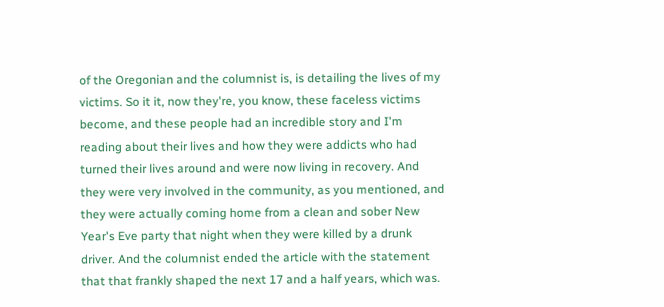of the Oregonian and the columnist is, is detailing the lives of my victims. So it it, now they're, you know, these faceless victims become, and these people had an incredible story and I'm reading about their lives and how they were addicts who had turned their lives around and were now living in recovery. And they were very involved in the community, as you mentioned, and they were actually coming home from a clean and sober New Year's Eve party that night when they were killed by a drunk driver. And the columnist ended the article with the statement that that frankly shaped the next 17 and a half years, which was.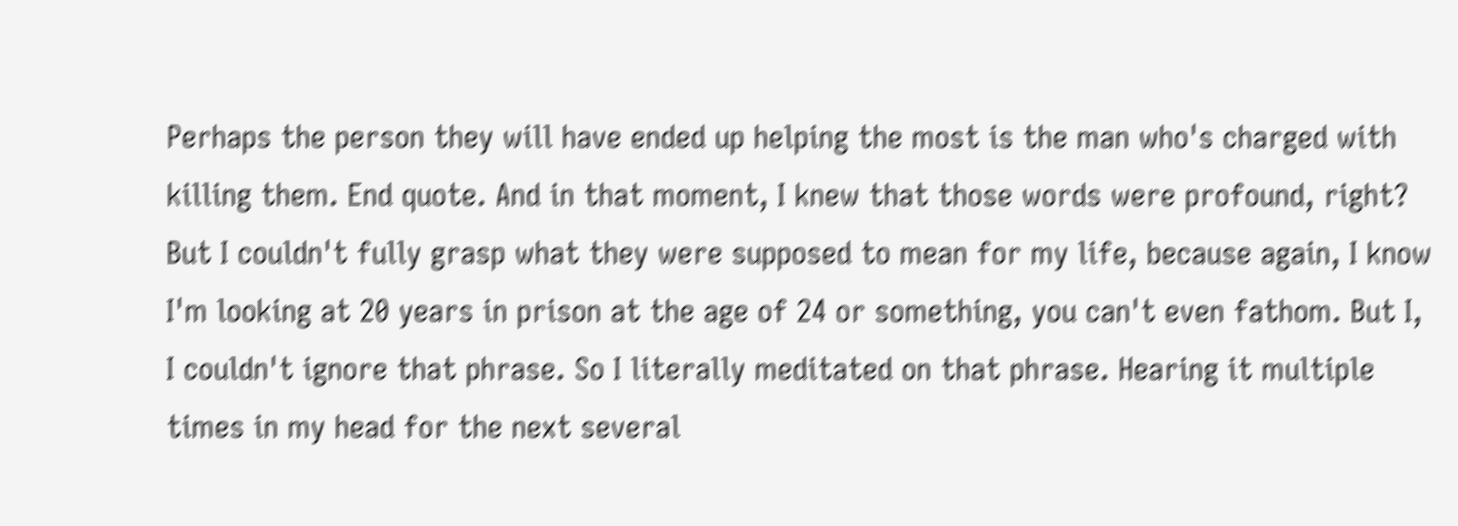Perhaps the person they will have ended up helping the most is the man who's charged with killing them. End quote. And in that moment, I knew that those words were profound, right? But I couldn't fully grasp what they were supposed to mean for my life, because again, I know I'm looking at 20 years in prison at the age of 24 or something, you can't even fathom. But I, I couldn't ignore that phrase. So I literally meditated on that phrase. Hearing it multiple times in my head for the next several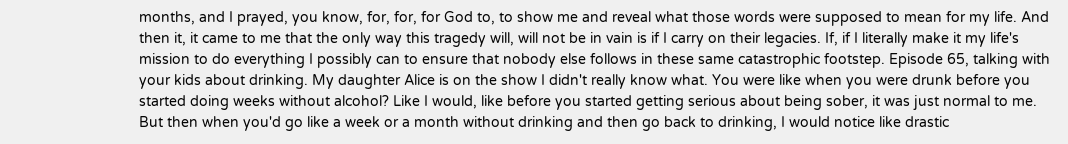months, and I prayed, you know, for, for, for God to, to show me and reveal what those words were supposed to mean for my life. And then it, it came to me that the only way this tragedy will, will not be in vain is if I carry on their legacies. If, if I literally make it my life's mission to do everything I possibly can to ensure that nobody else follows in these same catastrophic footstep. Episode 65, talking with your kids about drinking. My daughter Alice is on the show I didn't really know what. You were like when you were drunk before you started doing weeks without alcohol? Like I would, like before you started getting serious about being sober, it was just normal to me. But then when you'd go like a week or a month without drinking and then go back to drinking, I would notice like drastic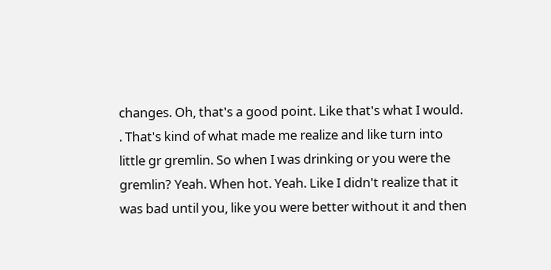changes. Oh, that's a good point. Like that's what I would. . That's kind of what made me realize and like turn into little gr gremlin. So when I was drinking or you were the gremlin? Yeah. When hot. Yeah. Like I didn't realize that it was bad until you, like you were better without it and then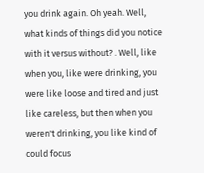you drink again. Oh yeah. Well, what kinds of things did you notice with it versus without? . Well, like when you, like were drinking, you were like loose and tired and just like careless, but then when you weren't drinking, you like kind of could focus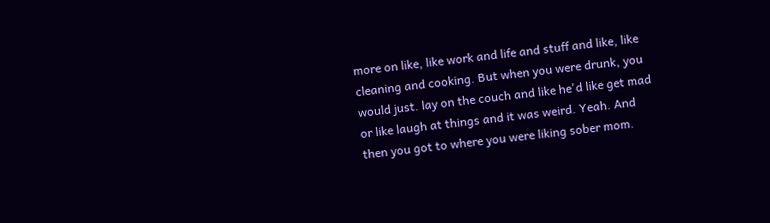more on like, like work and life and stuff and like, like cleaning and cooking. But when you were drunk, you would just. lay on the couch and like he'd like get mad or like laugh at things and it was weird. Yeah. And then you got to where you were liking sober mom.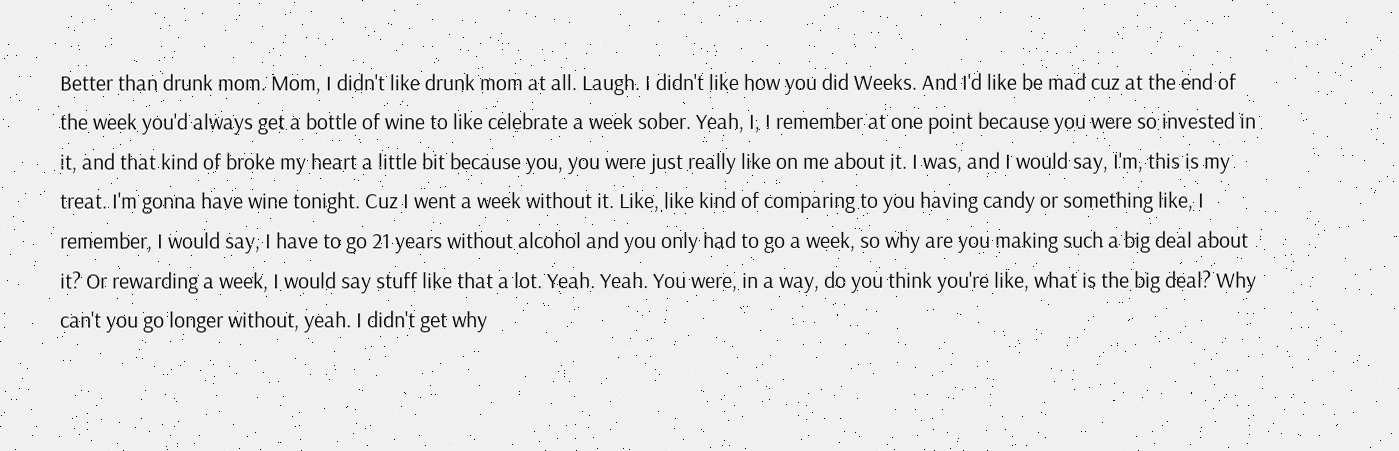Better than drunk mom. Mom, I didn't like drunk mom at all. Laugh. I didn't like how you did Weeks. And I'd like be mad cuz at the end of the week you'd always get a bottle of wine to like celebrate a week sober. Yeah, I, I remember at one point because you were so invested in it, and that kind of broke my heart a little bit because you, you were just really like on me about it. I was, and I would say, I'm, this is my treat. I'm gonna have wine tonight. Cuz I went a week without it. Like, like kind of comparing to you having candy or something like, I remember, I would say, I have to go 21 years without alcohol and you only had to go a week, so why are you making such a big deal about it? Or rewarding a week, I would say stuff like that a lot. Yeah. Yeah. You were, in a way, do you think you're like, what is the big deal? Why can't you go longer without, yeah. I didn't get why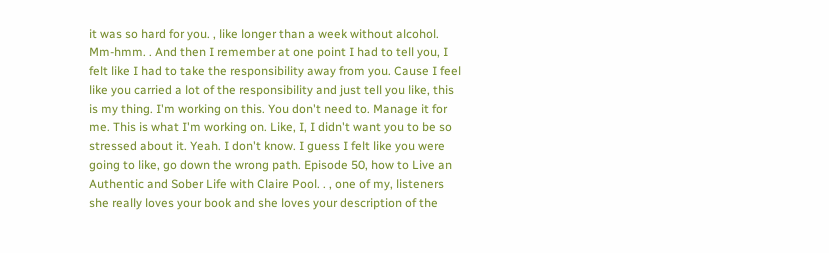it was so hard for you. , like longer than a week without alcohol. Mm-hmm. . And then I remember at one point I had to tell you, I felt like I had to take the responsibility away from you. Cause I feel like you carried a lot of the responsibility and just tell you like, this is my thing. I'm working on this. You don't need to. Manage it for me. This is what I'm working on. Like, I, I didn't want you to be so stressed about it. Yeah. I don't know. I guess I felt like you were going to like, go down the wrong path. Episode 50, how to Live an Authentic and Sober Life with Claire Pool. . , one of my, listeners she really loves your book and she loves your description of the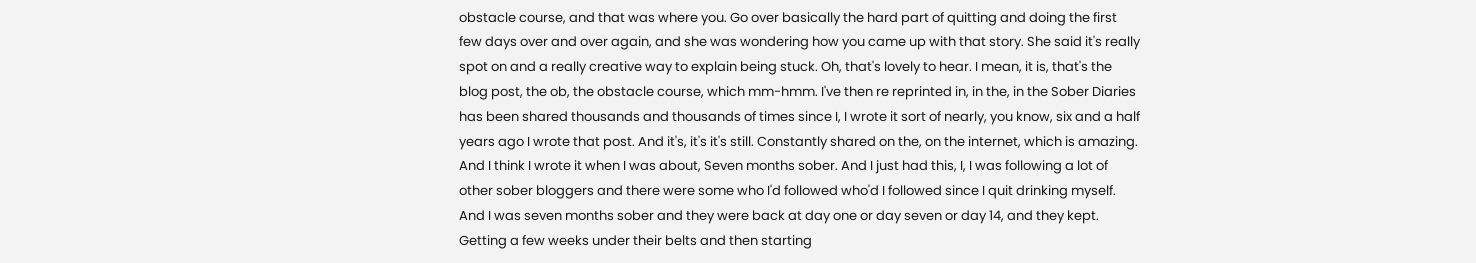obstacle course, and that was where you. Go over basically the hard part of quitting and doing the first few days over and over again, and she was wondering how you came up with that story. She said it's really spot on and a really creative way to explain being stuck. Oh, that's lovely to hear. I mean, it is, that's the blog post, the ob, the obstacle course, which mm-hmm. I've then re reprinted in, in the, in the Sober Diaries has been shared thousands and thousands of times since I, I wrote it sort of nearly, you know, six and a half years ago I wrote that post. And it's, it's it's still. Constantly shared on the, on the internet, which is amazing. And I think I wrote it when I was about, Seven months sober. And I just had this, I, I was following a lot of other sober bloggers and there were some who I'd followed who'd I followed since I quit drinking myself. And I was seven months sober and they were back at day one or day seven or day 14, and they kept. Getting a few weeks under their belts and then starting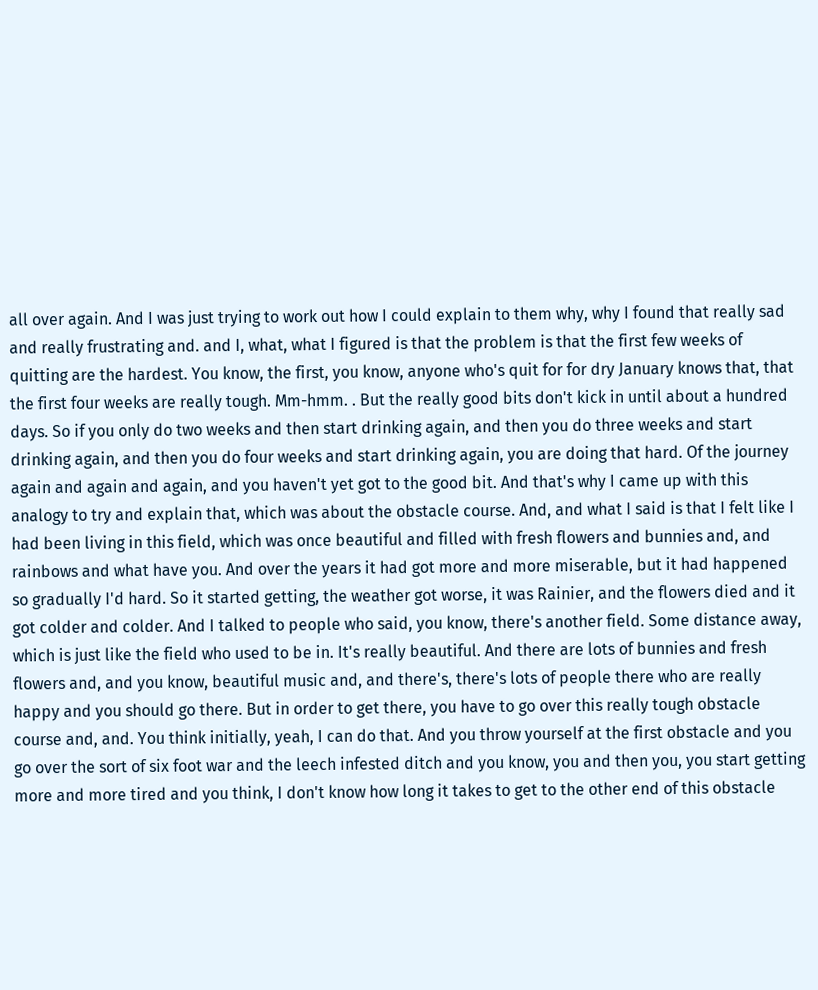all over again. And I was just trying to work out how I could explain to them why, why I found that really sad and really frustrating and. and I, what, what I figured is that the problem is that the first few weeks of quitting are the hardest. You know, the first, you know, anyone who's quit for for dry January knows that, that the first four weeks are really tough. Mm-hmm. . But the really good bits don't kick in until about a hundred days. So if you only do two weeks and then start drinking again, and then you do three weeks and start drinking again, and then you do four weeks and start drinking again, you are doing that hard. Of the journey again and again and again, and you haven't yet got to the good bit. And that's why I came up with this analogy to try and explain that, which was about the obstacle course. And, and what I said is that I felt like I had been living in this field, which was once beautiful and filled with fresh flowers and bunnies and, and rainbows and what have you. And over the years it had got more and more miserable, but it had happened so gradually I'd hard. So it started getting, the weather got worse, it was Rainier, and the flowers died and it got colder and colder. And I talked to people who said, you know, there's another field. Some distance away, which is just like the field who used to be in. It's really beautiful. And there are lots of bunnies and fresh flowers and, and you know, beautiful music and, and there's, there's lots of people there who are really happy and you should go there. But in order to get there, you have to go over this really tough obstacle course and, and. You think initially, yeah, I can do that. And you throw yourself at the first obstacle and you go over the sort of six foot war and the leech infested ditch and you know, you and then you, you start getting more and more tired and you think, I don't know how long it takes to get to the other end of this obstacle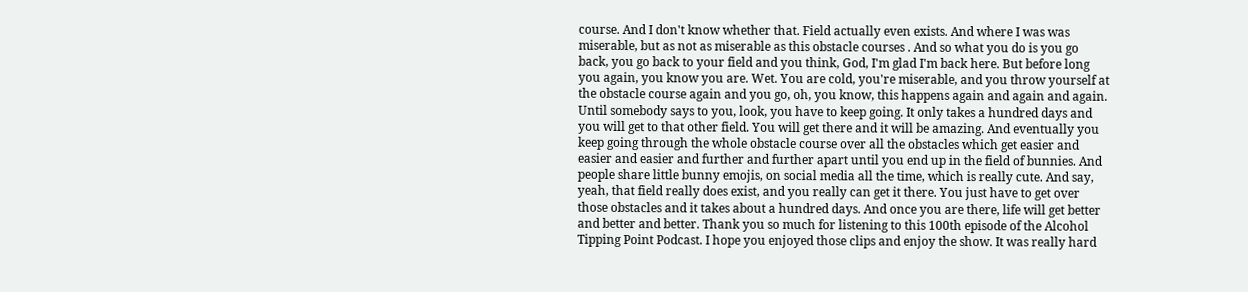course. And I don't know whether that. Field actually even exists. And where I was was miserable, but as not as miserable as this obstacle courses . And so what you do is you go back, you go back to your field and you think, God, I'm glad I'm back here. But before long you again, you know you are. Wet. You are cold, you're miserable, and you throw yourself at the obstacle course again and you go, oh, you know, this happens again and again and again. Until somebody says to you, look, you have to keep going. It only takes a hundred days and you will get to that other field. You will get there and it will be amazing. And eventually you keep going through the whole obstacle course over all the obstacles which get easier and easier and easier and further and further apart until you end up in the field of bunnies. And people share little bunny emojis, on social media all the time, which is really cute. And say, yeah, that field really does exist, and you really can get it there. You just have to get over those obstacles and it takes about a hundred days. And once you are there, life will get better and better and better. Thank you so much for listening to this 100th episode of the Alcohol Tipping Point Podcast. I hope you enjoyed those clips and enjoy the show. It was really hard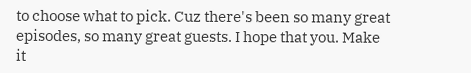to choose what to pick. Cuz there's been so many great episodes, so many great guests. I hope that you. Make it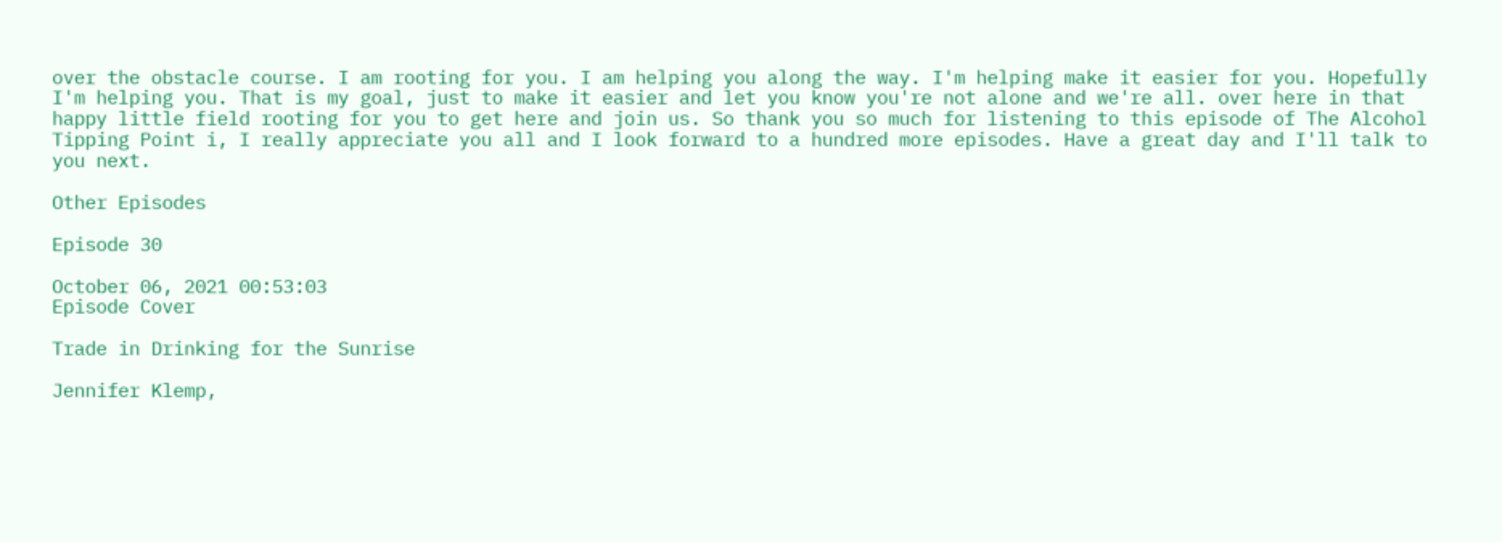over the obstacle course. I am rooting for you. I am helping you along the way. I'm helping make it easier for you. Hopefully I'm helping you. That is my goal, just to make it easier and let you know you're not alone and we're all. over here in that happy little field rooting for you to get here and join us. So thank you so much for listening to this episode of The Alcohol Tipping Point i, I really appreciate you all and I look forward to a hundred more episodes. Have a great day and I'll talk to you next.

Other Episodes

Episode 30

October 06, 2021 00:53:03
Episode Cover

Trade in Drinking for the Sunrise

Jennifer Klemp,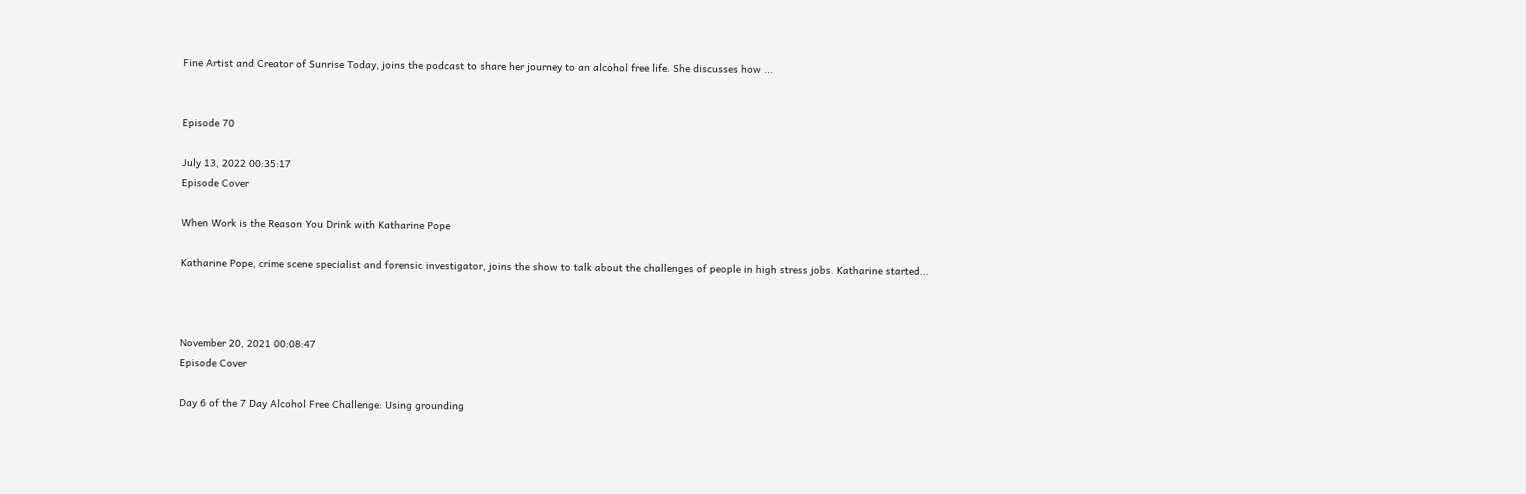Fine Artist and Creator of Sunrise Today, joins the podcast to share her journey to an alcohol free life. She discusses how ...


Episode 70

July 13, 2022 00:35:17
Episode Cover

When Work is the Reason You Drink with Katharine Pope

Katharine Pope, crime scene specialist and forensic investigator, joins the show to talk about the challenges of people in high stress jobs. Katharine started...



November 20, 2021 00:08:47
Episode Cover

Day 6 of the 7 Day Alcohol Free Challenge: Using grounding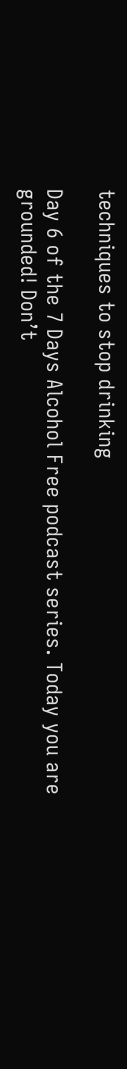techniques to stop drinking

Day 6 of the 7 Days Alcohol Free podcast series. Today you are grounded! Don’t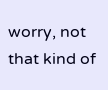worry, not that kind of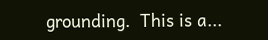grounding.  This is a...